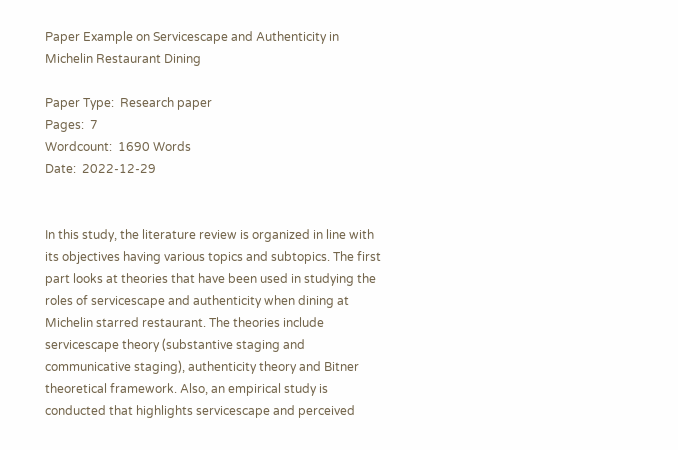Paper Example on Servicescape and Authenticity in Michelin Restaurant Dining

Paper Type:  Research paper
Pages:  7
Wordcount:  1690 Words
Date:  2022-12-29


In this study, the literature review is organized in line with its objectives having various topics and subtopics. The first part looks at theories that have been used in studying the roles of servicescape and authenticity when dining at Michelin starred restaurant. The theories include servicescape theory (substantive staging and communicative staging), authenticity theory and Bitner theoretical framework. Also, an empirical study is conducted that highlights servicescape and perceived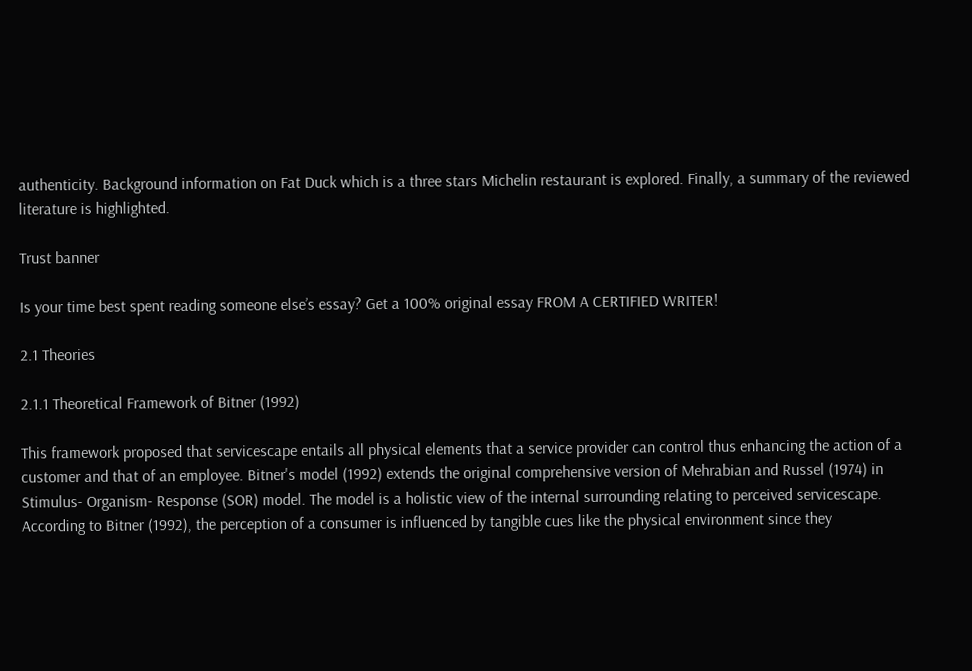authenticity. Background information on Fat Duck which is a three stars Michelin restaurant is explored. Finally, a summary of the reviewed literature is highlighted.

Trust banner

Is your time best spent reading someone else’s essay? Get a 100% original essay FROM A CERTIFIED WRITER!

2.1 Theories

2.1.1 Theoretical Framework of Bitner (1992)

This framework proposed that servicescape entails all physical elements that a service provider can control thus enhancing the action of a customer and that of an employee. Bitner's model (1992) extends the original comprehensive version of Mehrabian and Russel (1974) in Stimulus- Organism- Response (SOR) model. The model is a holistic view of the internal surrounding relating to perceived servicescape. According to Bitner (1992), the perception of a consumer is influenced by tangible cues like the physical environment since they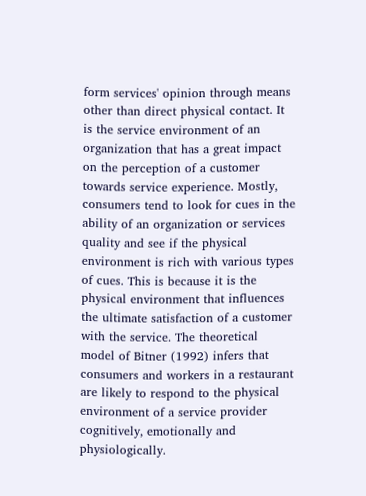form services' opinion through means other than direct physical contact. It is the service environment of an organization that has a great impact on the perception of a customer towards service experience. Mostly, consumers tend to look for cues in the ability of an organization or services quality and see if the physical environment is rich with various types of cues. This is because it is the physical environment that influences the ultimate satisfaction of a customer with the service. The theoretical model of Bitner (1992) infers that consumers and workers in a restaurant are likely to respond to the physical environment of a service provider cognitively, emotionally and physiologically.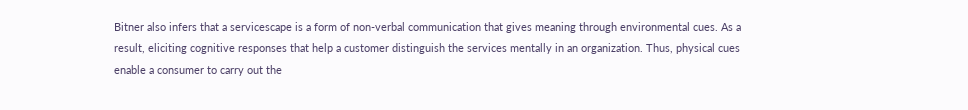Bitner also infers that a servicescape is a form of non-verbal communication that gives meaning through environmental cues. As a result, eliciting cognitive responses that help a customer distinguish the services mentally in an organization. Thus, physical cues enable a consumer to carry out the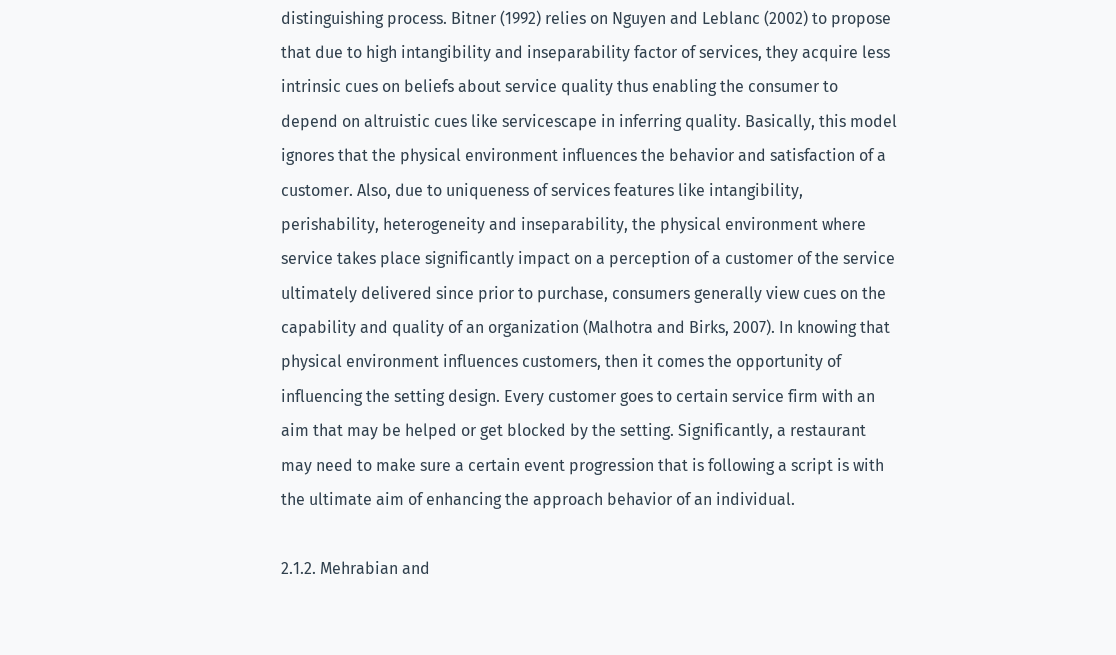distinguishing process. Bitner (1992) relies on Nguyen and Leblanc (2002) to propose that due to high intangibility and inseparability factor of services, they acquire less intrinsic cues on beliefs about service quality thus enabling the consumer to depend on altruistic cues like servicescape in inferring quality. Basically, this model ignores that the physical environment influences the behavior and satisfaction of a customer. Also, due to uniqueness of services features like intangibility, perishability, heterogeneity and inseparability, the physical environment where service takes place significantly impact on a perception of a customer of the service ultimately delivered since prior to purchase, consumers generally view cues on the capability and quality of an organization (Malhotra and Birks, 2007). In knowing that physical environment influences customers, then it comes the opportunity of influencing the setting design. Every customer goes to certain service firm with an aim that may be helped or get blocked by the setting. Significantly, a restaurant may need to make sure a certain event progression that is following a script is with the ultimate aim of enhancing the approach behavior of an individual.

2.1.2. Mehrabian and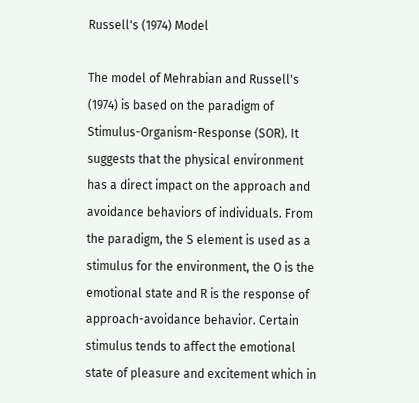Russell's (1974) Model

The model of Mehrabian and Russell's (1974) is based on the paradigm of Stimulus-Organism-Response (SOR). It suggests that the physical environment has a direct impact on the approach and avoidance behaviors of individuals. From the paradigm, the S element is used as a stimulus for the environment, the O is the emotional state and R is the response of approach-avoidance behavior. Certain stimulus tends to affect the emotional state of pleasure and excitement which in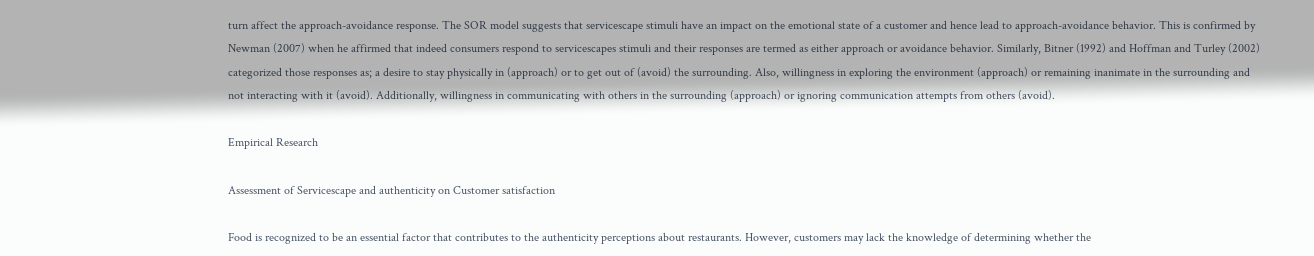turn affect the approach-avoidance response. The SOR model suggests that servicescape stimuli have an impact on the emotional state of a customer and hence lead to approach-avoidance behavior. This is confirmed by Newman (2007) when he affirmed that indeed consumers respond to servicescapes stimuli and their responses are termed as either approach or avoidance behavior. Similarly, Bitner (1992) and Hoffman and Turley (2002) categorized those responses as; a desire to stay physically in (approach) or to get out of (avoid) the surrounding. Also, willingness in exploring the environment (approach) or remaining inanimate in the surrounding and not interacting with it (avoid). Additionally, willingness in communicating with others in the surrounding (approach) or ignoring communication attempts from others (avoid).

Empirical Research

Assessment of Servicescape and authenticity on Customer satisfaction

Food is recognized to be an essential factor that contributes to the authenticity perceptions about restaurants. However, customers may lack the knowledge of determining whether the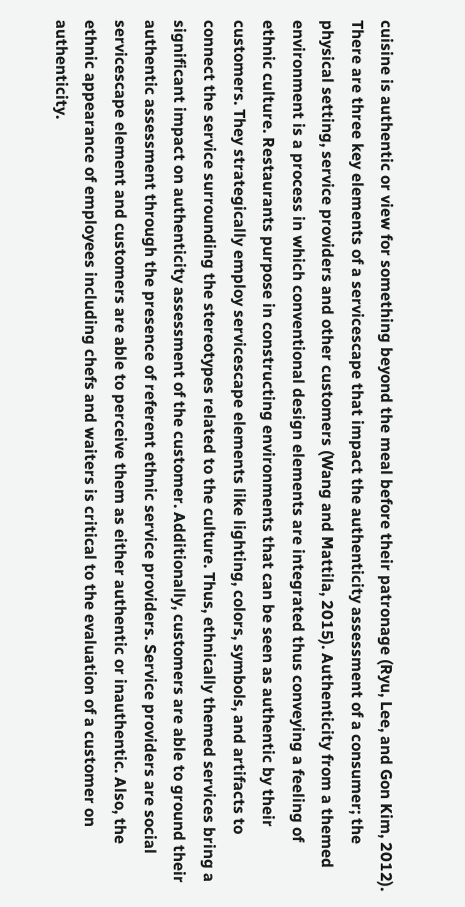cuisine is authentic or view for something beyond the meal before their patronage (Ryu, Lee, and Gon Kim, 2012). There are three key elements of a servicescape that impact the authenticity assessment of a consumer; the physical setting, service providers and other customers (Wang and Mattila, 2015). Authenticity from a themed environment is a process in which conventional design elements are integrated thus conveying a feeling of ethnic culture. Restaurants purpose in constructing environments that can be seen as authentic by their customers. They strategically employ servicescape elements like lighting, colors, symbols, and artifacts to connect the service surrounding the stereotypes related to the culture. Thus, ethnically themed services bring a significant impact on authenticity assessment of the customer. Additionally, customers are able to ground their authentic assessment through the presence of referent ethnic service providers. Service providers are social servicescape element and customers are able to perceive them as either authentic or inauthentic. Also, the ethnic appearance of employees including chefs and waiters is critical to the evaluation of a customer on authenticity.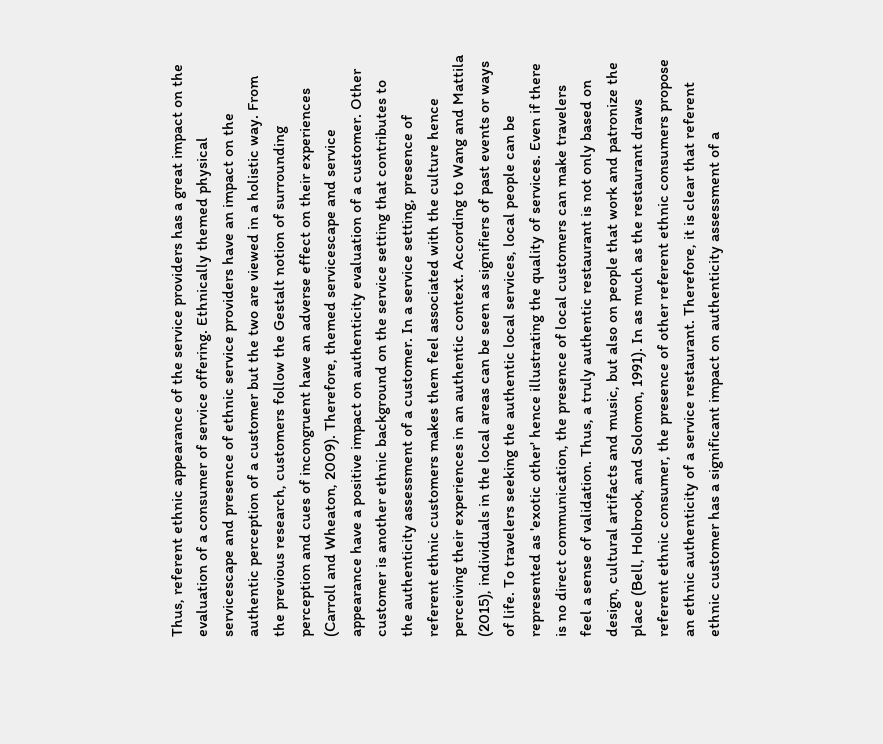Thus, referent ethnic appearance of the service providers has a great impact on the evaluation of a consumer of service offering. Ethnically themed physical servicescape and presence of ethnic service providers have an impact on the authentic perception of a customer but the two are viewed in a holistic way. From the previous research, customers follow the Gestalt notion of surrounding perception and cues of incongruent have an adverse effect on their experiences (Carroll and Wheaton, 2009). Therefore, themed servicescape and service appearance have a positive impact on authenticity evaluation of a customer. Other customer is another ethnic background on the service setting that contributes to the authenticity assessment of a customer. In a service setting, presence of referent ethnic customers makes them feel associated with the culture hence perceiving their experiences in an authentic context. According to Wang and Mattila (2015), individuals in the local areas can be seen as signifiers of past events or ways of life. To travelers seeking the authentic local services, local people can be represented as 'exotic other' hence illustrating the quality of services. Even if there is no direct communication, the presence of local customers can make travelers feel a sense of validation. Thus, a truly authentic restaurant is not only based on design, cultural artifacts and music, but also on people that work and patronize the place (Bell, Holbrook, and Solomon, 1991). In as much as the restaurant draws referent ethnic consumer, the presence of other referent ethnic consumers propose an ethnic authenticity of a service restaurant. Therefore, it is clear that referent ethnic customer has a significant impact on authenticity assessment of a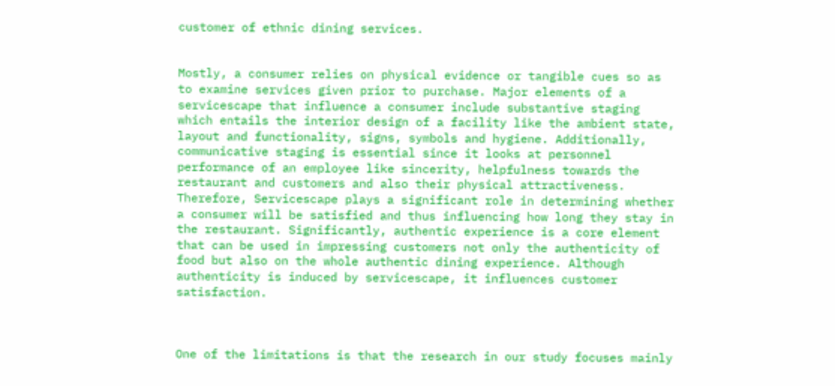customer of ethnic dining services.


Mostly, a consumer relies on physical evidence or tangible cues so as to examine services given prior to purchase. Major elements of a servicescape that influence a consumer include substantive staging which entails the interior design of a facility like the ambient state, layout and functionality, signs, symbols and hygiene. Additionally, communicative staging is essential since it looks at personnel performance of an employee like sincerity, helpfulness towards the restaurant and customers and also their physical attractiveness. Therefore, Servicescape plays a significant role in determining whether a consumer will be satisfied and thus influencing how long they stay in the restaurant. Significantly, authentic experience is a core element that can be used in impressing customers not only the authenticity of food but also on the whole authentic dining experience. Although authenticity is induced by servicescape, it influences customer satisfaction.



One of the limitations is that the research in our study focuses mainly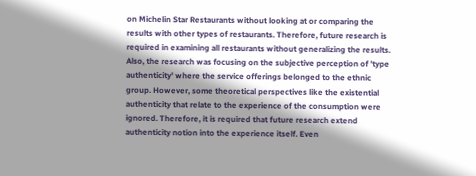on Michelin Star Restaurants without looking at or comparing the results with other types of restaurants. Therefore, future research is required in examining all restaurants without generalizing the results. Also, the research was focusing on the subjective perception of 'type authenticity' where the service offerings belonged to the ethnic group. However, some theoretical perspectives like the existential authenticity that relate to the experience of the consumption were ignored. Therefore, it is required that future research extend authenticity notion into the experience itself. Even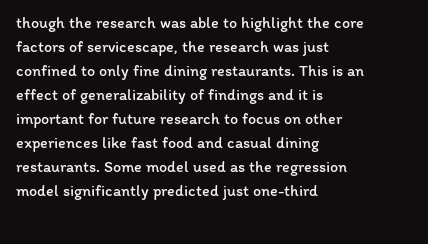though the research was able to highlight the core factors of servicescape, the research was just confined to only fine dining restaurants. This is an effect of generalizability of findings and it is important for future research to focus on other experiences like fast food and casual dining restaurants. Some model used as the regression model significantly predicted just one-third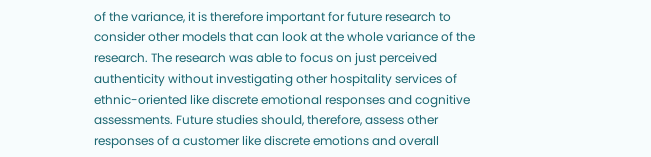of the variance, it is therefore important for future research to consider other models that can look at the whole variance of the research. The research was able to focus on just perceived authenticity without investigating other hospitality services of ethnic-oriented like discrete emotional responses and cognitive assessments. Future studies should, therefore, assess other responses of a customer like discrete emotions and overall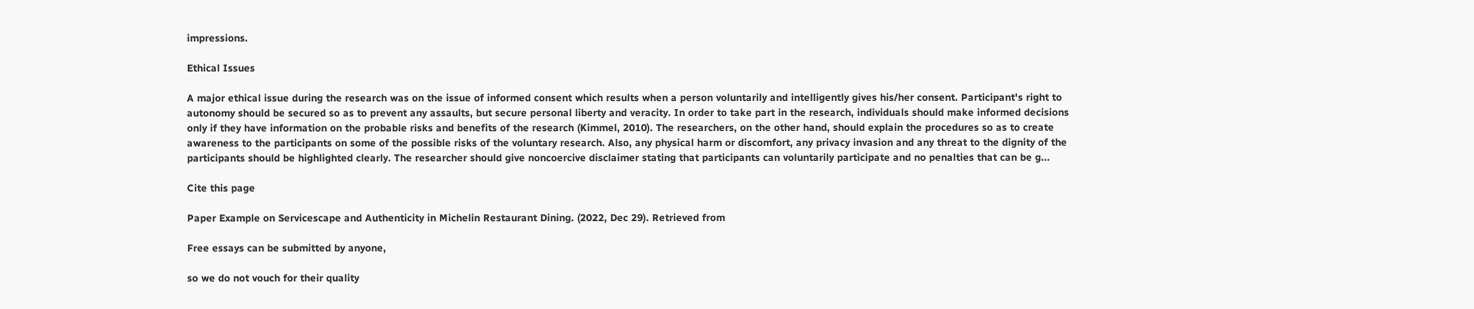impressions.

Ethical Issues

A major ethical issue during the research was on the issue of informed consent which results when a person voluntarily and intelligently gives his/her consent. Participant's right to autonomy should be secured so as to prevent any assaults, but secure personal liberty and veracity. In order to take part in the research, individuals should make informed decisions only if they have information on the probable risks and benefits of the research (Kimmel, 2010). The researchers, on the other hand, should explain the procedures so as to create awareness to the participants on some of the possible risks of the voluntary research. Also, any physical harm or discomfort, any privacy invasion and any threat to the dignity of the participants should be highlighted clearly. The researcher should give noncoercive disclaimer stating that participants can voluntarily participate and no penalties that can be g...

Cite this page

Paper Example on Servicescape and Authenticity in Michelin Restaurant Dining. (2022, Dec 29). Retrieved from

Free essays can be submitted by anyone,

so we do not vouch for their quality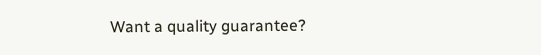Want a quality guarantee?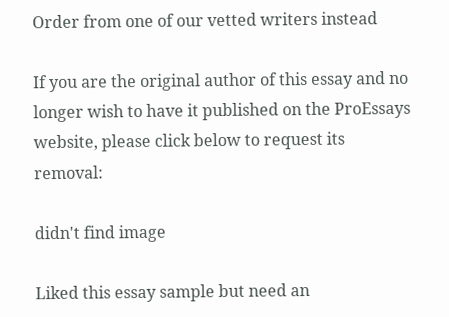Order from one of our vetted writers instead

If you are the original author of this essay and no longer wish to have it published on the ProEssays website, please click below to request its removal:

didn't find image

Liked this essay sample but need an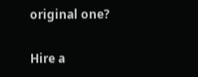original one?

Hire a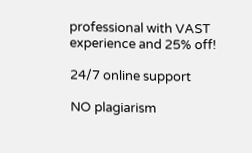professional with VAST experience and 25% off!

24/7 online support

NO plagiarism